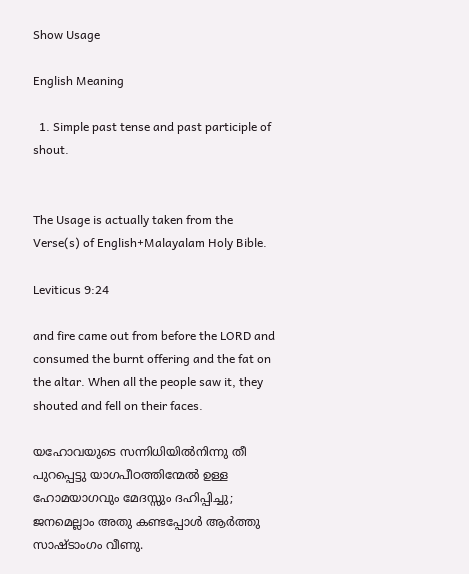Show Usage

English Meaning

  1. Simple past tense and past participle of shout.


The Usage is actually taken from the Verse(s) of English+Malayalam Holy Bible.

Leviticus 9:24

and fire came out from before the LORD and consumed the burnt offering and the fat on the altar. When all the people saw it, they shouted and fell on their faces.

യഹോവയുടെ സന്നിധിയിൽനിന്നു തീ പുറപ്പെട്ടു യാഗപീഠത്തിന്മേൽ ഉള്ള ഹോമയാഗവും മേദസ്സും ദഹിപ്പിച്ചു; ജനമെല്ലാം അതു കണ്ടപ്പോൾ ആർത്തു സാഷ്ടാംഗം വീണു.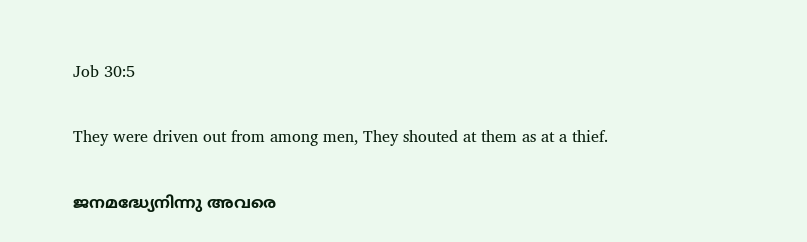Job 30:5

They were driven out from among men, They shouted at them as at a thief.

ജനമദ്ധ്യേനിന്നു അവരെ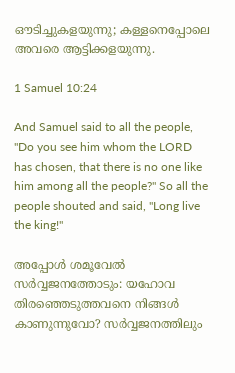ഔടിച്ചുകളയുന്നു; കള്ളനെപ്പോലെ അവരെ ആട്ടിക്കളയുന്നു.

1 Samuel 10:24

And Samuel said to all the people, "Do you see him whom the LORD has chosen, that there is no one like him among all the people?" So all the people shouted and said, "Long live the king!"

അപ്പോൾ ശമൂവേൽ സർവ്വജനത്തോടും: യഹോവ തിരഞ്ഞെടുത്തവനെ നിങ്ങൾ കാണുന്നുവോ? സർവ്വജനത്തിലും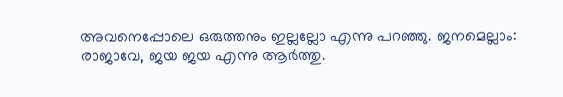അവനെപ്പോലെ ഒരുത്തനും ഇല്ലല്ലോ എന്നു പറഞ്ഞു. ജനമെല്ലാം: രാജാവേ, ജയ ജയ എന്നു ആർത്തു.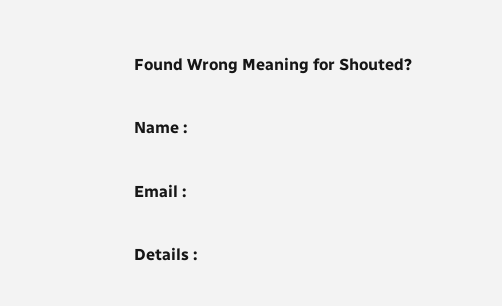Found Wrong Meaning for Shouted?

Name :

Email :

Details :